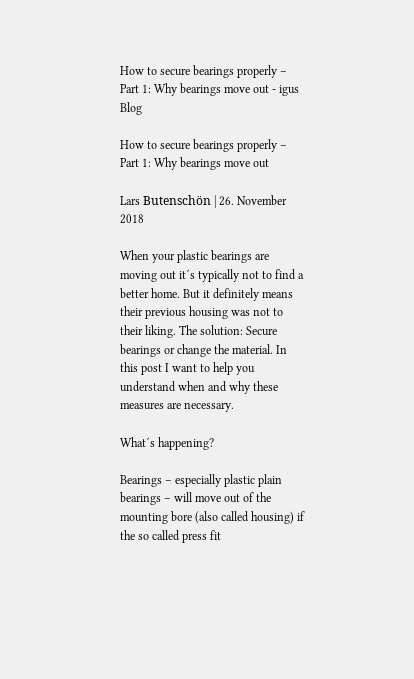How to secure bearings properly – Part 1: Why bearings move out - igus Blog

How to secure bearings properly – Part 1: Why bearings move out

Lars Butenschön | 26. November 2018

When your plastic bearings are moving out it´s typically not to find a better home. But it definitely means their previous housing was not to their liking. The solution: Secure bearings or change the material. In this post I want to help you understand when and why these measures are necessary.

What´s happening?

Bearings – especially plastic plain bearings – will move out of the mounting bore (also called housing) if the so called press fit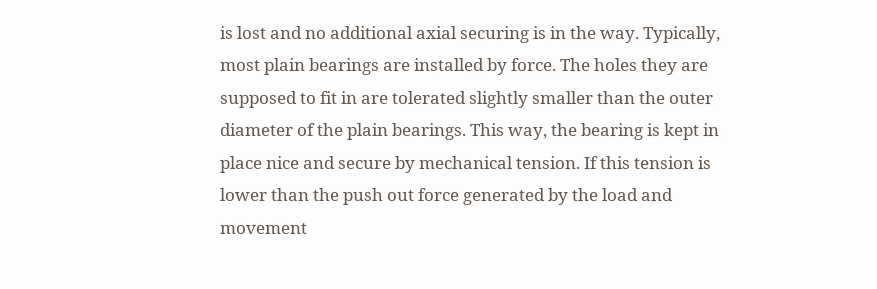is lost and no additional axial securing is in the way. Typically, most plain bearings are installed by force. The holes they are supposed to fit in are tolerated slightly smaller than the outer diameter of the plain bearings. This way, the bearing is kept in place nice and secure by mechanical tension. If this tension is lower than the push out force generated by the load and movement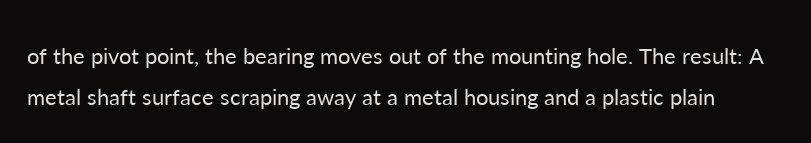of the pivot point, the bearing moves out of the mounting hole. The result: A metal shaft surface scraping away at a metal housing and a plastic plain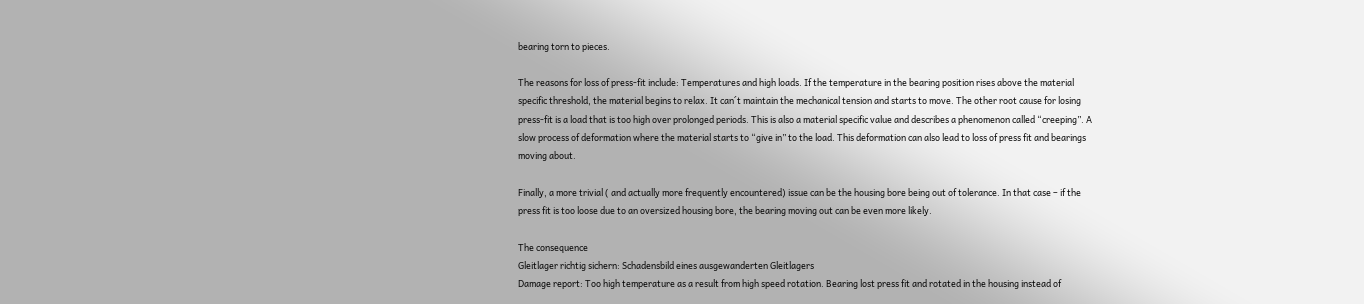bearing torn to pieces.

The reasons for loss of press-fit include: Temperatures and high loads. If the temperature in the bearing position rises above the material specific threshold, the material begins to relax. It can´t maintain the mechanical tension and starts to move. The other root cause for losing press-fit is a load that is too high over prolonged periods. This is also a material specific value and describes a phenomenon called “creeping”. A slow process of deformation where the material starts to “give in” to the load. This deformation can also lead to loss of press fit and bearings moving about.

Finally, a more trivial ( and actually more frequently encountered) issue can be the housing bore being out of tolerance. In that case – if the press fit is too loose due to an oversized housing bore, the bearing moving out can be even more likely.

The consequence
Gleitlager richtig sichern: Schadensbild eines ausgewanderten Gleitlagers
Damage report: Too high temperature as a result from high speed rotation. Bearing lost press fit and rotated in the housing instead of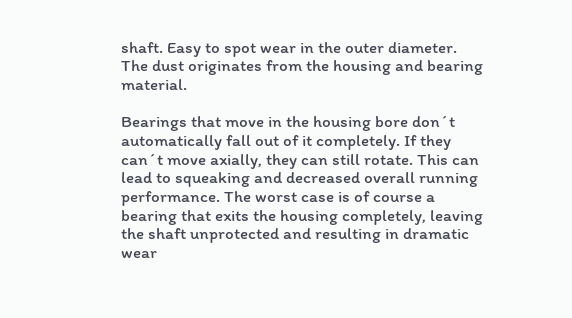shaft. Easy to spot wear in the outer diameter. The dust originates from the housing and bearing material.

Bearings that move in the housing bore don´t automatically fall out of it completely. If they can´t move axially, they can still rotate. This can lead to squeaking and decreased overall running performance. The worst case is of course a bearing that exits the housing completely, leaving the shaft unprotected and resulting in dramatic wear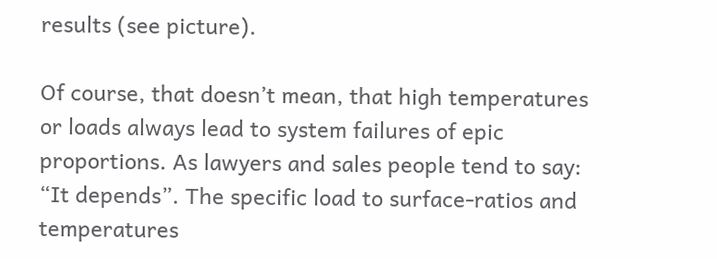results (see picture).

Of course, that doesn’t mean, that high temperatures or loads always lead to system failures of epic proportions. As lawyers and sales people tend to say: “It depends”. The specific load to surface-ratios and temperatures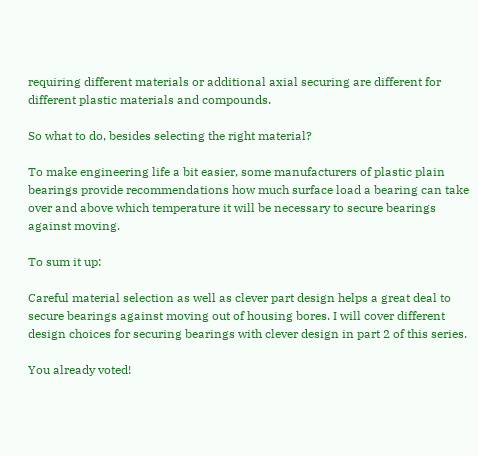requiring different materials or additional axial securing are different for different plastic materials and compounds.

So what to do, besides selecting the right material?

To make engineering life a bit easier, some manufacturers of plastic plain bearings provide recommendations how much surface load a bearing can take over and above which temperature it will be necessary to secure bearings against moving.

To sum it up:

Careful material selection as well as clever part design helps a great deal to secure bearings against moving out of housing bores. I will cover different design choices for securing bearings with clever design in part 2 of this series.

You already voted!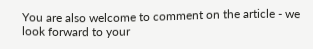You are also welcome to comment on the article - we look forward to your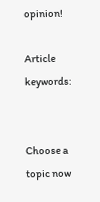opinion!

Article keywords:


Choose a topic now